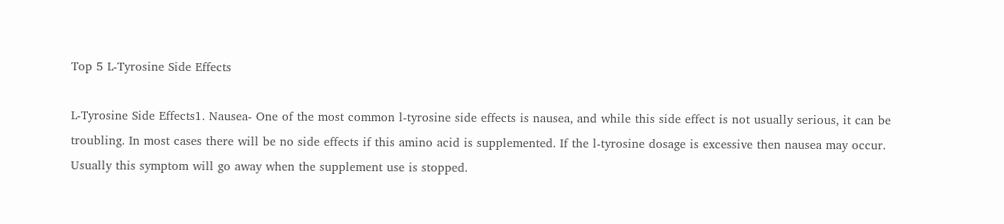Top 5 L-Tyrosine Side Effects

L-Tyrosine Side Effects1. Nausea- One of the most common l-tyrosine side effects is nausea, and while this side effect is not usually serious, it can be troubling. In most cases there will be no side effects if this amino acid is supplemented. If the l-tyrosine dosage is excessive then nausea may occur. Usually this symptom will go away when the supplement use is stopped.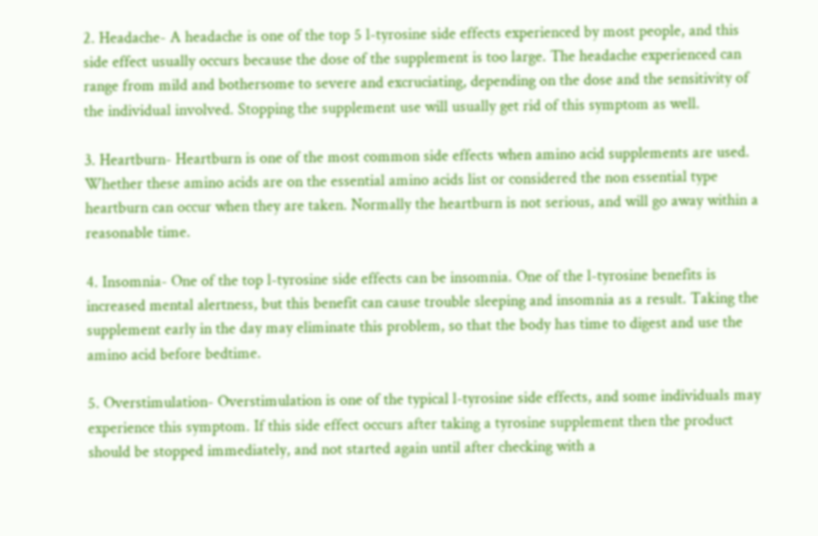2. Headache- A headache is one of the top 5 l-tyrosine side effects experienced by most people, and this side effect usually occurs because the dose of the supplement is too large. The headache experienced can range from mild and bothersome to severe and excruciating, depending on the dose and the sensitivity of the individual involved. Stopping the supplement use will usually get rid of this symptom as well.

3. Heartburn- Heartburn is one of the most common side effects when amino acid supplements are used. Whether these amino acids are on the essential amino acids list or considered the non essential type heartburn can occur when they are taken. Normally the heartburn is not serious, and will go away within a reasonable time.

4. Insomnia- One of the top l-tyrosine side effects can be insomnia. One of the l-tyrosine benefits is increased mental alertness, but this benefit can cause trouble sleeping and insomnia as a result. Taking the supplement early in the day may eliminate this problem, so that the body has time to digest and use the amino acid before bedtime.

5. Overstimulation- Overstimulation is one of the typical l-tyrosine side effects, and some individuals may experience this symptom. If this side effect occurs after taking a tyrosine supplement then the product should be stopped immediately, and not started again until after checking with a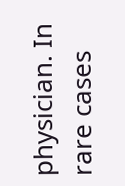physician. In rare cases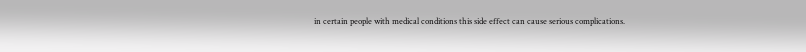in certain people with medical conditions this side effect can cause serious complications.